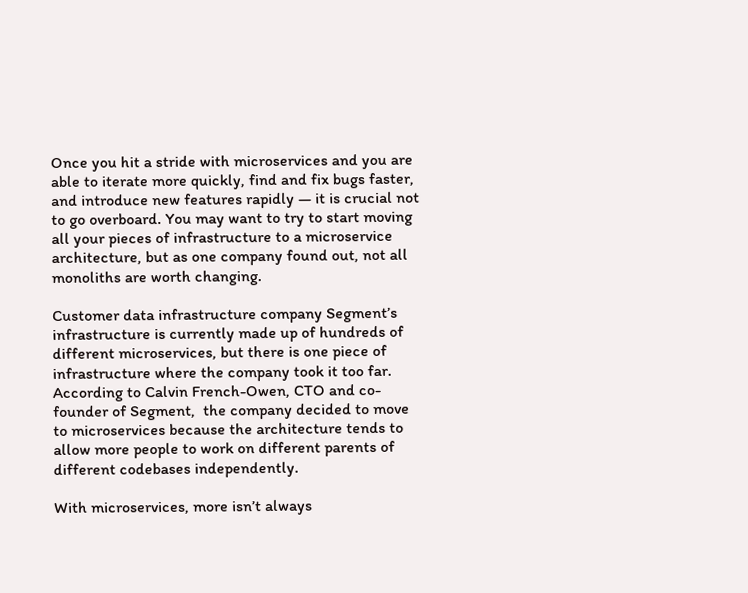Once you hit a stride with microservices and you are able to iterate more quickly, find and fix bugs faster, and introduce new features rapidly — it is crucial not to go overboard. You may want to try to start moving all your pieces of infrastructure to a microservice architecture, but as one company found out, not all monoliths are worth changing.

Customer data infrastructure company Segment’s infrastructure is currently made up of hundreds of different microservices, but there is one piece of infrastructure where the company took it too far. According to Calvin French-Owen, CTO and co-founder of Segment,  the company decided to move to microservices because the architecture tends to allow more people to work on different parents of different codebases independently.

With microservices, more isn’t always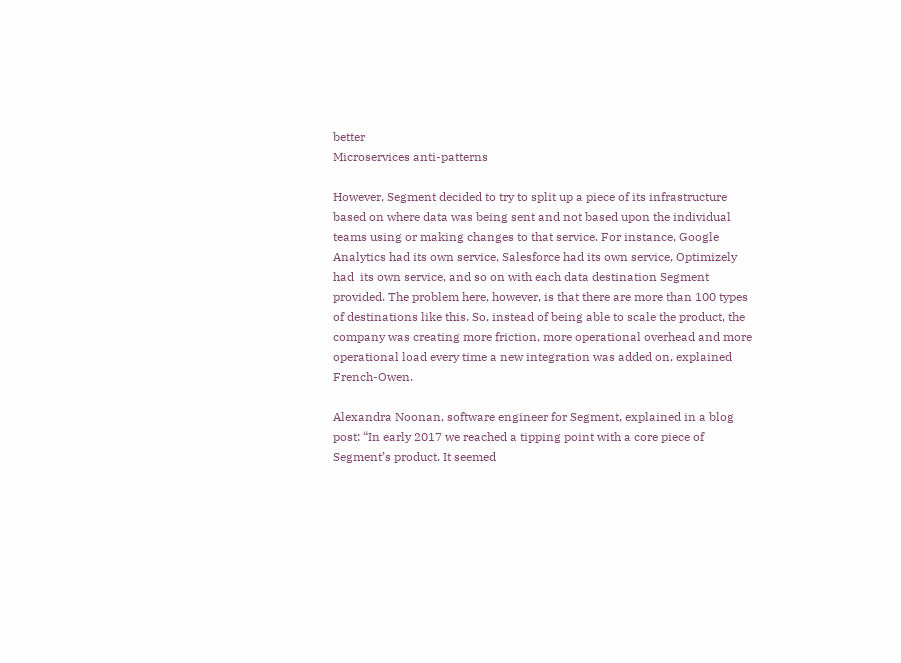better
Microservices anti-patterns

However, Segment decided to try to split up a piece of its infrastructure based on where data was being sent and not based upon the individual teams using or making changes to that service. For instance, Google Analytics had its own service, Salesforce had its own service, Optimizely had  its own service, and so on with each data destination Segment provided. The problem here, however, is that there are more than 100 types of destinations like this. So, instead of being able to scale the product, the company was creating more friction, more operational overhead and more operational load every time a new integration was added on, explained French-Owen.

Alexandra Noonan, software engineer for Segment, explained in a blog post: “In early 2017 we reached a tipping point with a core piece of Segment’s product. It seemed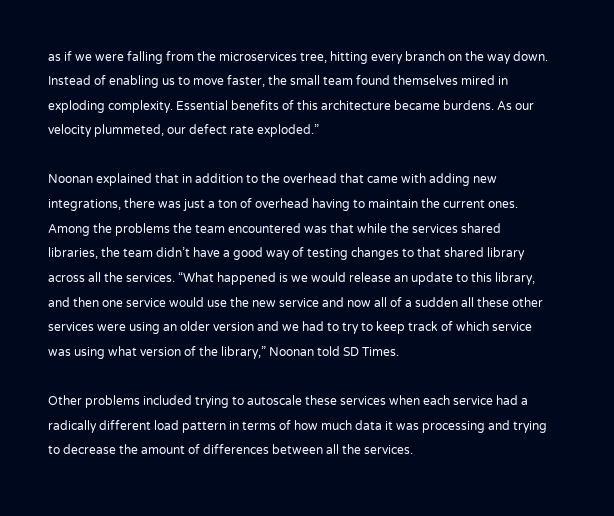as if we were falling from the microservices tree, hitting every branch on the way down. Instead of enabling us to move faster, the small team found themselves mired in exploding complexity. Essential benefits of this architecture became burdens. As our velocity plummeted, our defect rate exploded.”

Noonan explained that in addition to the overhead that came with adding new integrations, there was just a ton of overhead having to maintain the current ones. Among the problems the team encountered was that while the services shared libraries, the team didn’t have a good way of testing changes to that shared library across all the services. “What happened is we would release an update to this library, and then one service would use the new service and now all of a sudden all these other services were using an older version and we had to try to keep track of which service was using what version of the library,” Noonan told SD Times.

Other problems included trying to autoscale these services when each service had a radically different load pattern in terms of how much data it was processing and trying to decrease the amount of differences between all the services.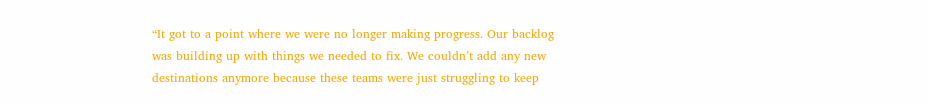“It got to a point where we were no longer making progress. Our backlog was building up with things we needed to fix. We couldn’t add any new destinations anymore because these teams were just struggling to keep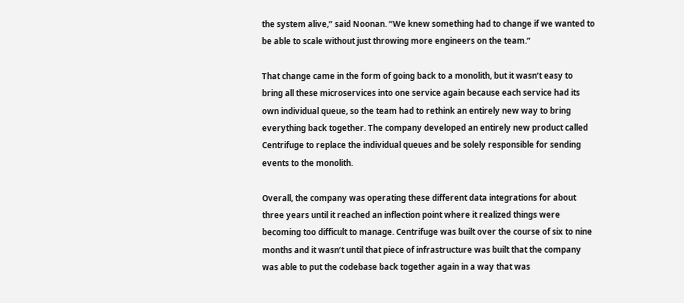the system alive,” said Noonan. “We knew something had to change if we wanted to be able to scale without just throwing more engineers on the team.”

That change came in the form of going back to a monolith, but it wasn’t easy to bring all these microservices into one service again because each service had its own individual queue, so the team had to rethink an entirely new way to bring everything back together. The company developed an entirely new product called Centrifuge to replace the individual queues and be solely responsible for sending events to the monolith.

Overall, the company was operating these different data integrations for about three years until it reached an inflection point where it realized things were becoming too difficult to manage. Centrifuge was built over the course of six to nine months and it wasn’t until that piece of infrastructure was built that the company was able to put the codebase back together again in a way that was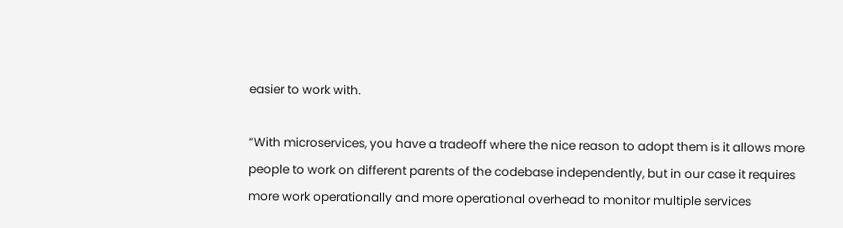easier to work with.

“With microservices, you have a tradeoff where the nice reason to adopt them is it allows more people to work on different parents of the codebase independently, but in our case it requires more work operationally and more operational overhead to monitor multiple services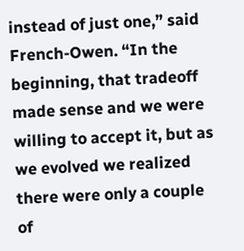instead of just one,” said French-Owen. “In the beginning, that tradeoff made sense and we were willing to accept it, but as we evolved we realized there were only a couple of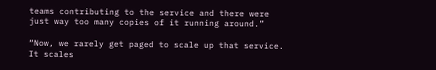teams contributing to the service and there were just way too many copies of it running around.”

“Now, we rarely get paged to scale up that service. It scales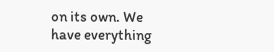on its own. We have everything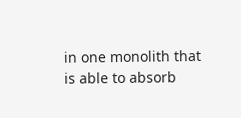in one monolith that is able to absorb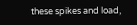these spikes and load,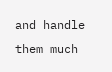and handle them much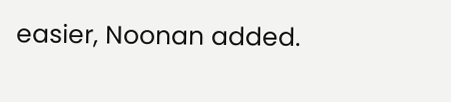easier, Noonan added.